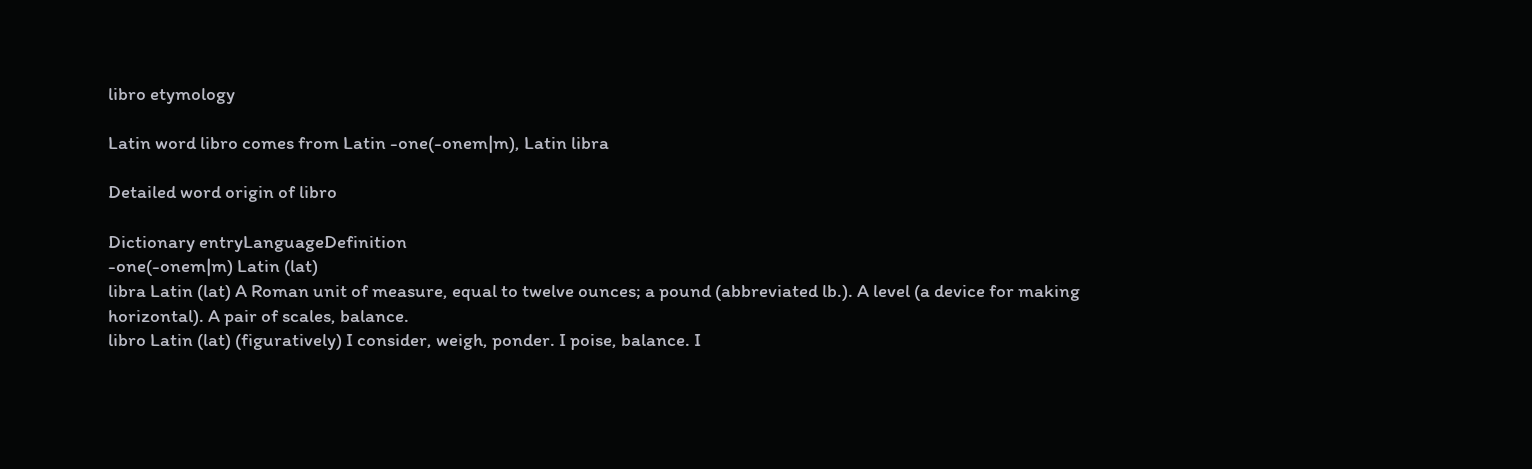libro etymology

Latin word libro comes from Latin -one(-onem|m), Latin libra

Detailed word origin of libro

Dictionary entryLanguageDefinition
-one(-onem|m) Latin (lat)
libra Latin (lat) A Roman unit of measure, equal to twelve ounces; a pound (abbreviated lb.). A level (a device for making horizontal). A pair of scales, balance.
libro Latin (lat) (figuratively) I consider, weigh, ponder. I poise, balance. I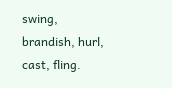swing, brandish, hurl, cast, fling.